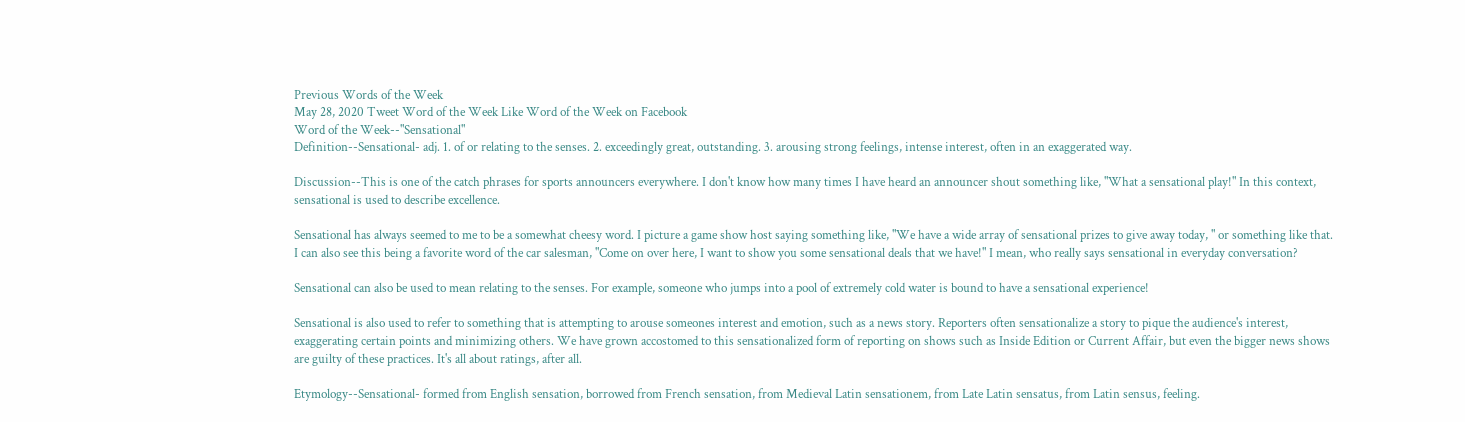Previous Words of the Week
May 28, 2020 Tweet Word of the Week Like Word of the Week on Facebook
Word of the Week--"Sensational"
Definition--Sensational- adj. 1. of or relating to the senses. 2. exceedingly great, outstanding. 3. arousing strong feelings, intense interest, often in an exaggerated way.

Discussion--This is one of the catch phrases for sports announcers everywhere. I don't know how many times I have heard an announcer shout something like, "What a sensational play!" In this context, sensational is used to describe excellence.

Sensational has always seemed to me to be a somewhat cheesy word. I picture a game show host saying something like, "We have a wide array of sensational prizes to give away today, " or something like that. I can also see this being a favorite word of the car salesman, "Come on over here, I want to show you some sensational deals that we have!" I mean, who really says sensational in everyday conversation?

Sensational can also be used to mean relating to the senses. For example, someone who jumps into a pool of extremely cold water is bound to have a sensational experience!

Sensational is also used to refer to something that is attempting to arouse someones interest and emotion, such as a news story. Reporters often sensationalize a story to pique the audience's interest, exaggerating certain points and minimizing others. We have grown accostomed to this sensationalized form of reporting on shows such as Inside Edition or Current Affair, but even the bigger news shows are guilty of these practices. It's all about ratings, after all.

Etymology--Sensational- formed from English sensation, borrowed from French sensation, from Medieval Latin sensationem, from Late Latin sensatus, from Latin sensus, feeling.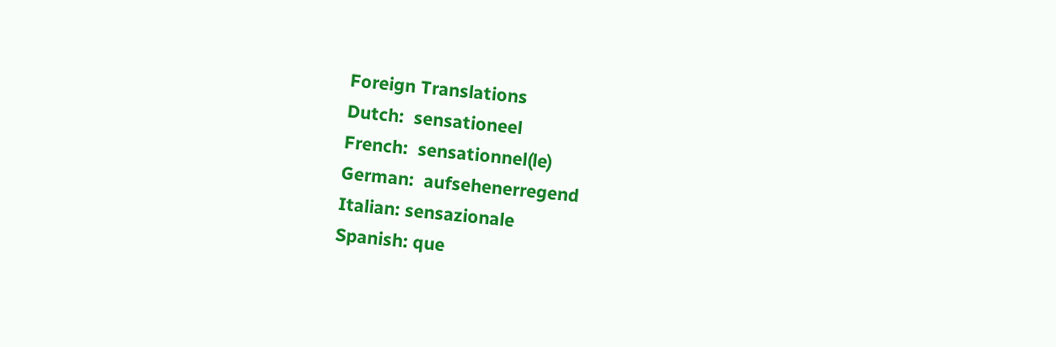Foreign Translations
Dutch:  sensationeel
French:  sensationnel(le)
German:  aufsehenerregend
Italian: sensazionale
Spanish: que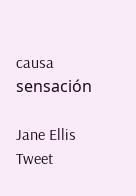causa sensación

Jane Ellis      Tweet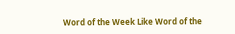Word of the Week Like Word of the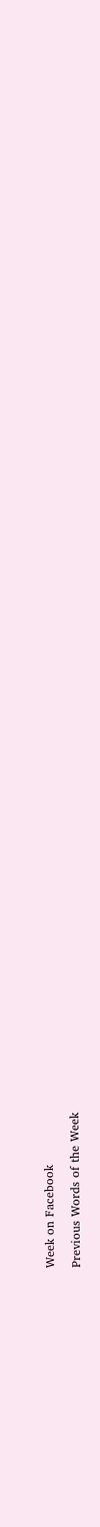Week on Facebook

Previous Words of the Week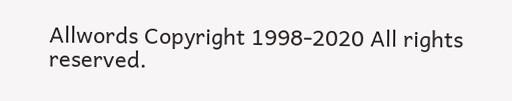Allwords Copyright 1998-2020 All rights reserved.